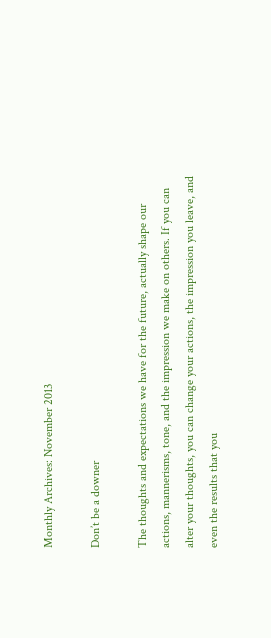Monthly Archives: November 2013

Don’t be a downer

The thoughts and expectations we have for the future, actually shape our actions, mannerisms, tone, and the impression we make on others. If you can alter your thoughts, you can change your actions, the impression you leave, and even the results that you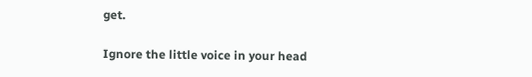get.

Ignore the little voice in your head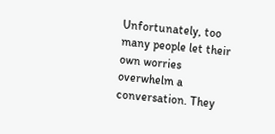Unfortunately, too many people let their own worries overwhelm a conversation. They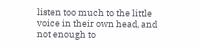listen too much to the little voice in their own head, and not enough to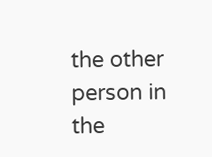the other person in the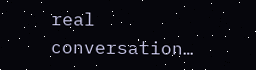real conversation…